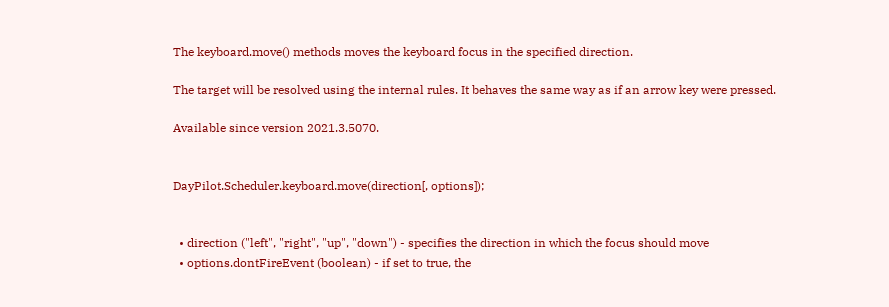The keyboard.move() methods moves the keyboard focus in the specified direction.

The target will be resolved using the internal rules. It behaves the same way as if an arrow key were pressed.

Available since version 2021.3.5070.


DayPilot.Scheduler.keyboard.move(direction[, options]);


  • direction ("left", "right", "up", "down") - specifies the direction in which the focus should move
  • options.dontFireEvent (boolean) - if set to true, the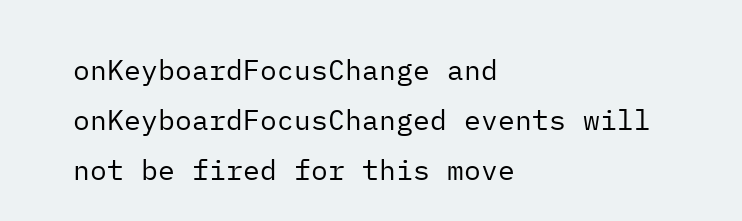onKeyboardFocusChange and onKeyboardFocusChanged events will not be fired for this move